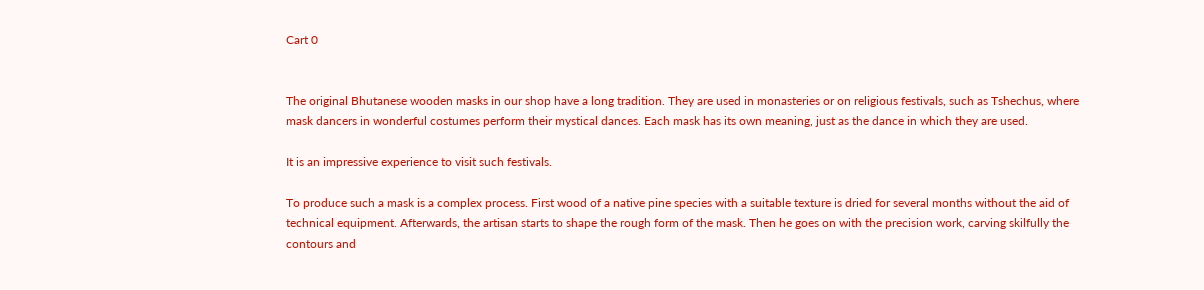Cart 0


The original Bhutanese wooden masks in our shop have a long tradition. They are used in monasteries or on religious festivals, such as Tshechus, where mask dancers in wonderful costumes perform their mystical dances. Each mask has its own meaning, just as the dance in which they are used.

It is an impressive experience to visit such festivals.

To produce such a mask is a complex process. First wood of a native pine species with a suitable texture is dried for several months without the aid of technical equipment. Afterwards, the artisan starts to shape the rough form of the mask. Then he goes on with the precision work, carving skilfully the contours and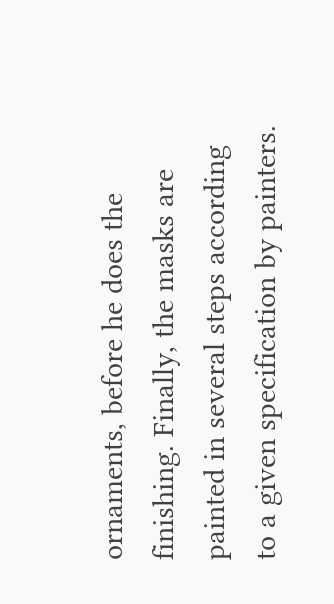ornaments, before he does the finishing. Finally, the masks are painted in several steps according to a given specification by painters.